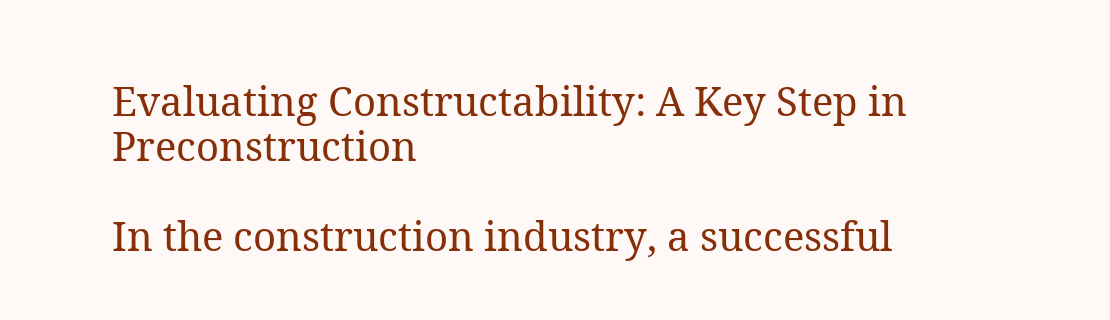Evaluating Constructability: A Key Step in Preconstruction

In the construction industry, a successful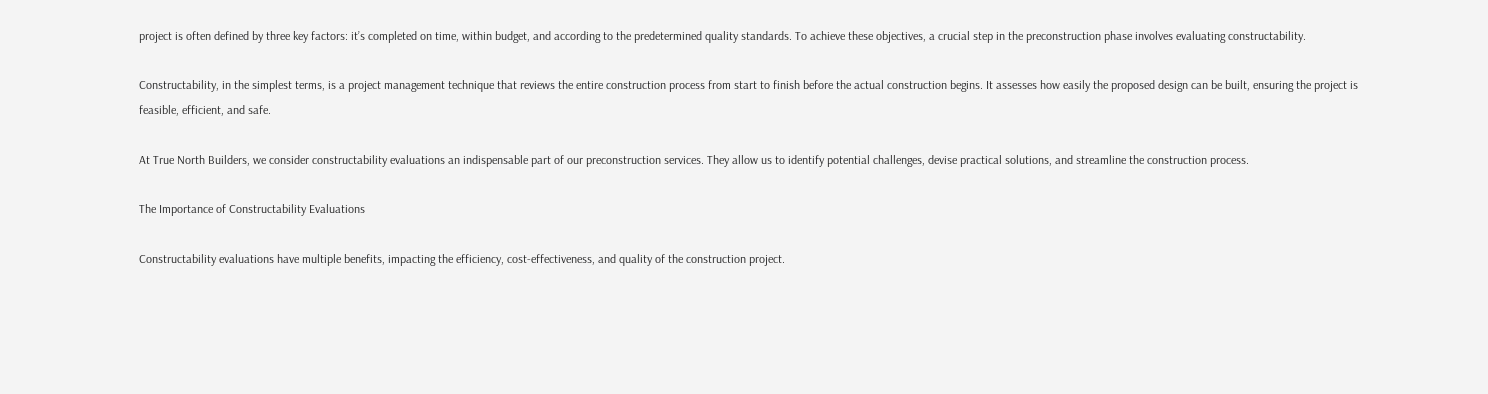project is often defined by three key factors: it’s completed on time, within budget, and according to the predetermined quality standards. To achieve these objectives, a crucial step in the preconstruction phase involves evaluating constructability.

Constructability, in the simplest terms, is a project management technique that reviews the entire construction process from start to finish before the actual construction begins. It assesses how easily the proposed design can be built, ensuring the project is feasible, efficient, and safe.

At True North Builders, we consider constructability evaluations an indispensable part of our preconstruction services. They allow us to identify potential challenges, devise practical solutions, and streamline the construction process.

The Importance of Constructability Evaluations

Constructability evaluations have multiple benefits, impacting the efficiency, cost-effectiveness, and quality of the construction project.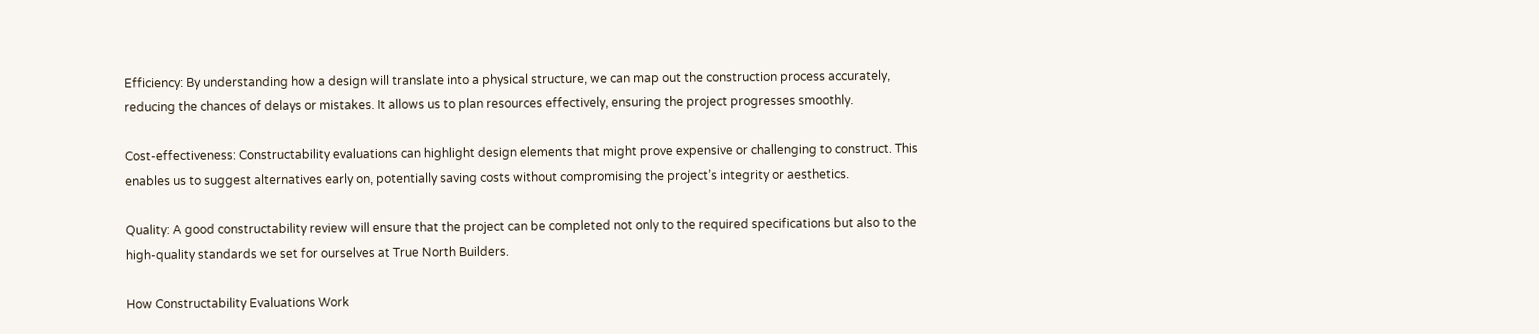Efficiency: By understanding how a design will translate into a physical structure, we can map out the construction process accurately, reducing the chances of delays or mistakes. It allows us to plan resources effectively, ensuring the project progresses smoothly.

Cost-effectiveness: Constructability evaluations can highlight design elements that might prove expensive or challenging to construct. This enables us to suggest alternatives early on, potentially saving costs without compromising the project’s integrity or aesthetics.

Quality: A good constructability review will ensure that the project can be completed not only to the required specifications but also to the high-quality standards we set for ourselves at True North Builders.

How Constructability Evaluations Work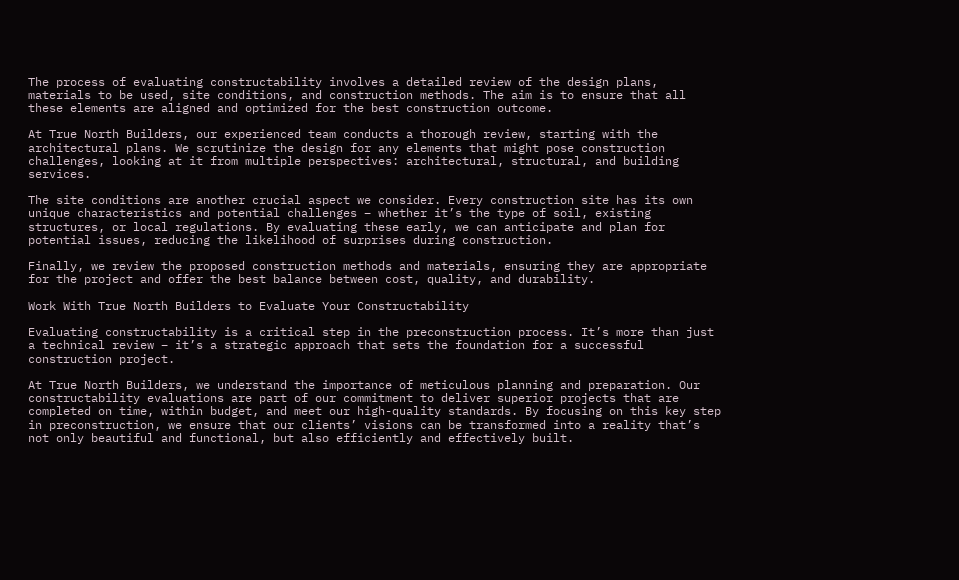The process of evaluating constructability involves a detailed review of the design plans, materials to be used, site conditions, and construction methods. The aim is to ensure that all these elements are aligned and optimized for the best construction outcome.

At True North Builders, our experienced team conducts a thorough review, starting with the architectural plans. We scrutinize the design for any elements that might pose construction challenges, looking at it from multiple perspectives: architectural, structural, and building services.

The site conditions are another crucial aspect we consider. Every construction site has its own unique characteristics and potential challenges – whether it’s the type of soil, existing structures, or local regulations. By evaluating these early, we can anticipate and plan for potential issues, reducing the likelihood of surprises during construction.

Finally, we review the proposed construction methods and materials, ensuring they are appropriate for the project and offer the best balance between cost, quality, and durability.

Work With True North Builders to Evaluate Your Constructability

Evaluating constructability is a critical step in the preconstruction process. It’s more than just a technical review – it’s a strategic approach that sets the foundation for a successful construction project.

At True North Builders, we understand the importance of meticulous planning and preparation. Our constructability evaluations are part of our commitment to deliver superior projects that are completed on time, within budget, and meet our high-quality standards. By focusing on this key step in preconstruction, we ensure that our clients’ visions can be transformed into a reality that’s not only beautiful and functional, but also efficiently and effectively built.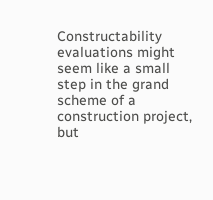Constructability evaluations might seem like a small step in the grand scheme of a construction project, but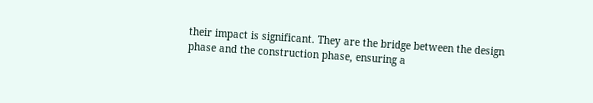their impact is significant. They are the bridge between the design phase and the construction phase, ensuring a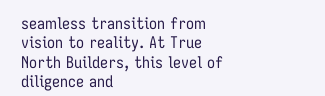seamless transition from vision to reality. At True North Builders, this level of diligence and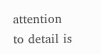attention to detail is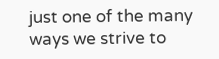just one of the many ways we strive to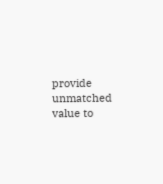provide unmatched value to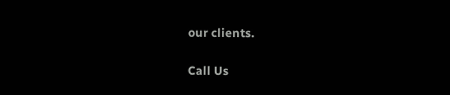our clients.

Call Us